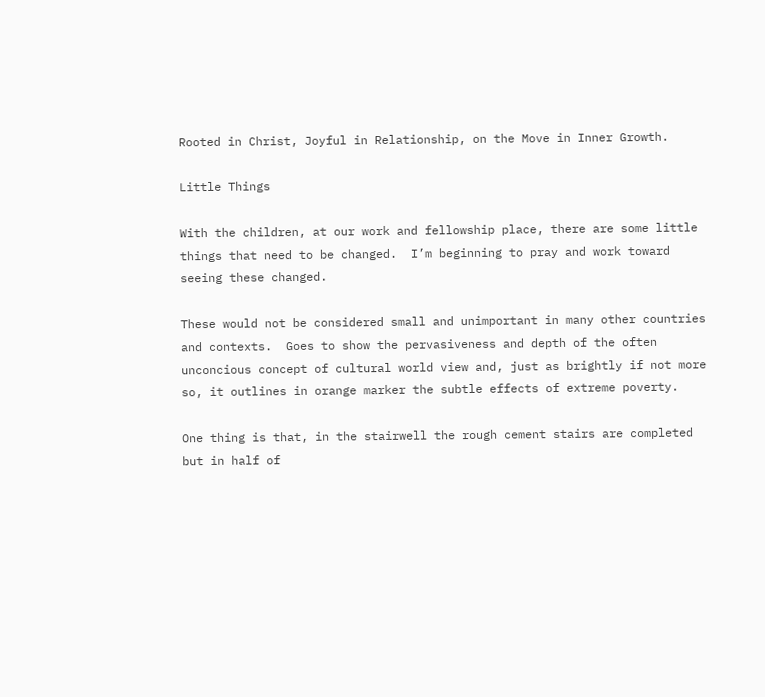Rooted in Christ, Joyful in Relationship, on the Move in Inner Growth.

Little Things

With the children, at our work and fellowship place, there are some little things that need to be changed.  I’m beginning to pray and work toward seeing these changed.

These would not be considered small and unimportant in many other countries and contexts.  Goes to show the pervasiveness and depth of the often unconcious concept of cultural world view and, just as brightly if not more so, it outlines in orange marker the subtle effects of extreme poverty.

One thing is that, in the stairwell the rough cement stairs are completed but in half of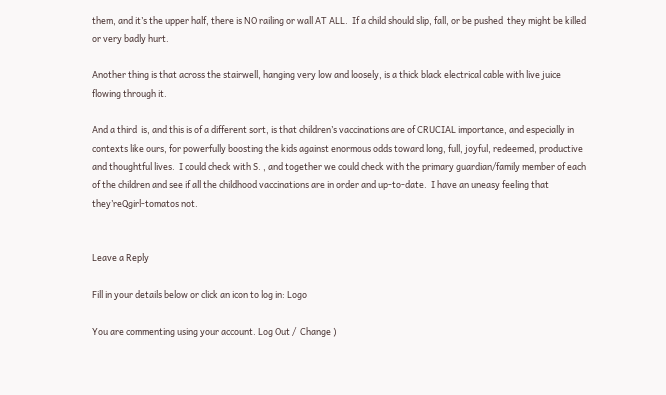them, and it’s the upper half, there is NO railing or wall AT ALL.  If a child should slip, fall, or be pushed  they might be killed or very badly hurt.

Another thing is that across the stairwell, hanging very low and loosely, is a thick black electrical cable with live juice flowing through it.

And a third  is, and this is of a different sort, is that children’s vaccinations are of CRUCIAL importance, and especially in contexts like ours, for powerfully boosting the kids against enormous odds toward long, full, joyful, redeemed, productive and thoughtful lives.  I could check with S. , and together we could check with the primary guardian/family member of each of the children and see if all the childhood vaccinations are in order and up-to-date.  I have an uneasy feeling that they’reQgirl-tomatos not.


Leave a Reply

Fill in your details below or click an icon to log in: Logo

You are commenting using your account. Log Out /  Change )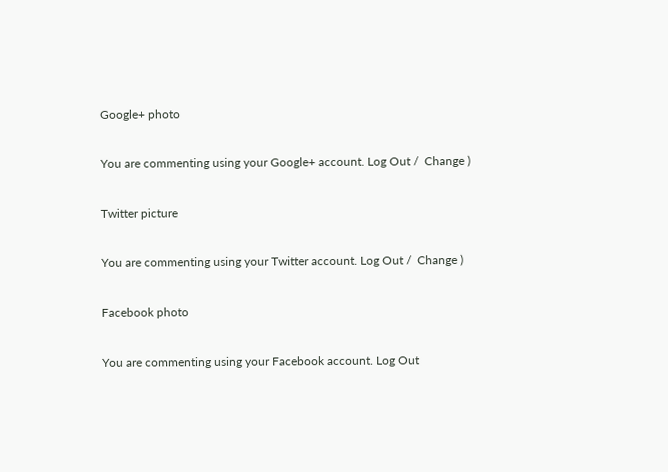Google+ photo

You are commenting using your Google+ account. Log Out /  Change )

Twitter picture

You are commenting using your Twitter account. Log Out /  Change )

Facebook photo

You are commenting using your Facebook account. Log Out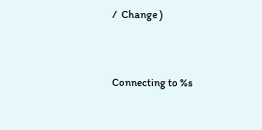/  Change )


Connecting to %s